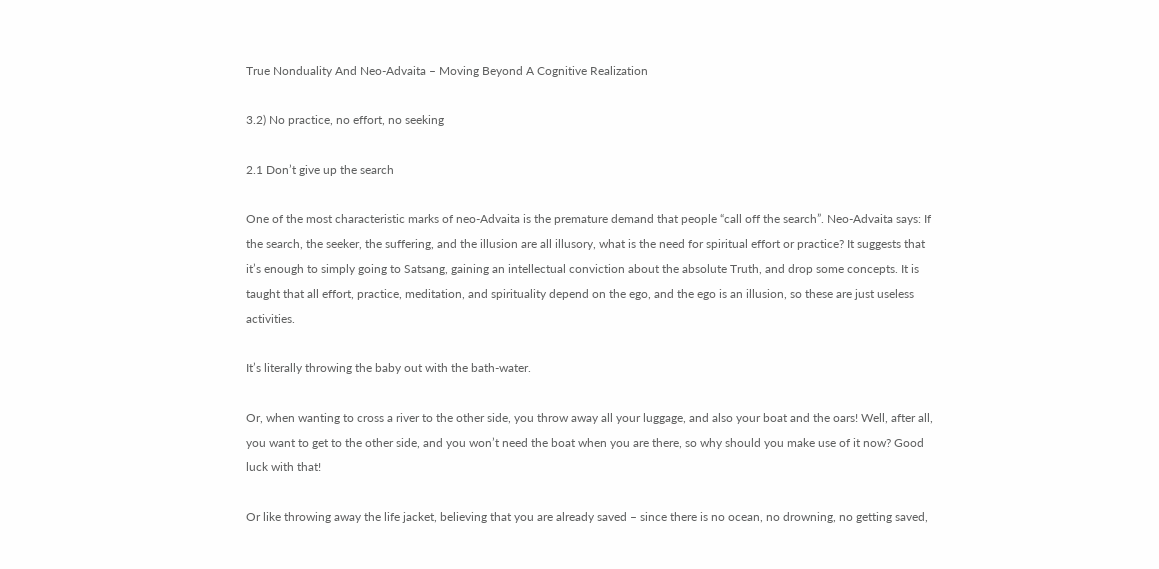True Nonduality And Neo-Advaita – Moving Beyond A Cognitive Realization

3.2) No practice, no effort, no seeking

2.1 Don’t give up the search

One of the most characteristic marks of neo-Advaita is the premature demand that people “call off the search”. Neo-Advaita says: If the search, the seeker, the suffering, and the illusion are all illusory, what is the need for spiritual effort or practice? It suggests that it’s enough to simply going to Satsang, gaining an intellectual conviction about the absolute Truth, and drop some concepts. It is taught that all effort, practice, meditation, and spirituality depend on the ego, and the ego is an illusion, so these are just useless activities.

It’s literally throwing the baby out with the bath-water.

Or, when wanting to cross a river to the other side, you throw away all your luggage, and also your boat and the oars! Well, after all, you want to get to the other side, and you won’t need the boat when you are there, so why should you make use of it now? Good luck with that!

Or like throwing away the life jacket, believing that you are already saved – since there is no ocean, no drowning, no getting saved,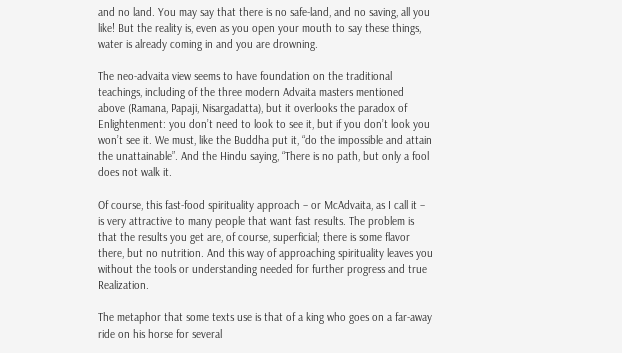and no land. You may say that there is no safe-land, and no saving, all you like! But the reality is, even as you open your mouth to say these things, water is already coming in and you are drowning.

The neo-advaita view seems to have foundation on the traditional teachings, including of the three modern Advaita masters mentioned above (Ramana, Papaji, Nisargadatta), but it overlooks the paradox of Enlightenment: you don’t need to look to see it, but if you don’t look you won’t see it. We must, like the Buddha put it, “do the impossible and attain the unattainable”. And the Hindu saying, “There is no path, but only a fool does not walk it.

Of course, this fast-food spirituality approach – or McAdvaita, as I call it – is very attractive to many people that want fast results. The problem is that the results you get are, of course, superficial; there is some flavor there, but no nutrition. And this way of approaching spirituality leaves you without the tools or understanding needed for further progress and true Realization.

The metaphor that some texts use is that of a king who goes on a far-away ride on his horse for several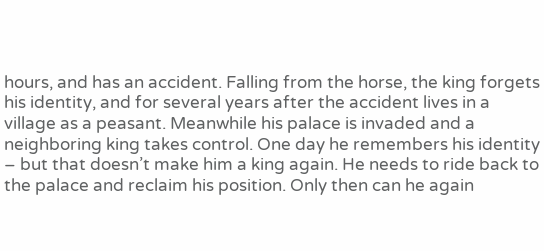hours, and has an accident. Falling from the horse, the king forgets his identity, and for several years after the accident lives in a village as a peasant. Meanwhile his palace is invaded and a neighboring king takes control. One day he remembers his identity – but that doesn’t make him a king again. He needs to ride back to the palace and reclaim his position. Only then can he again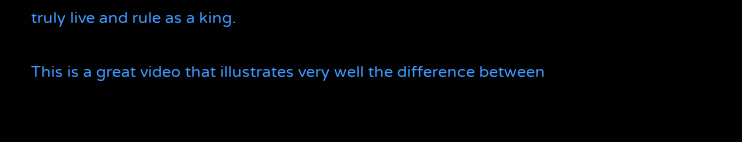truly live and rule as a king.

This is a great video that illustrates very well the difference between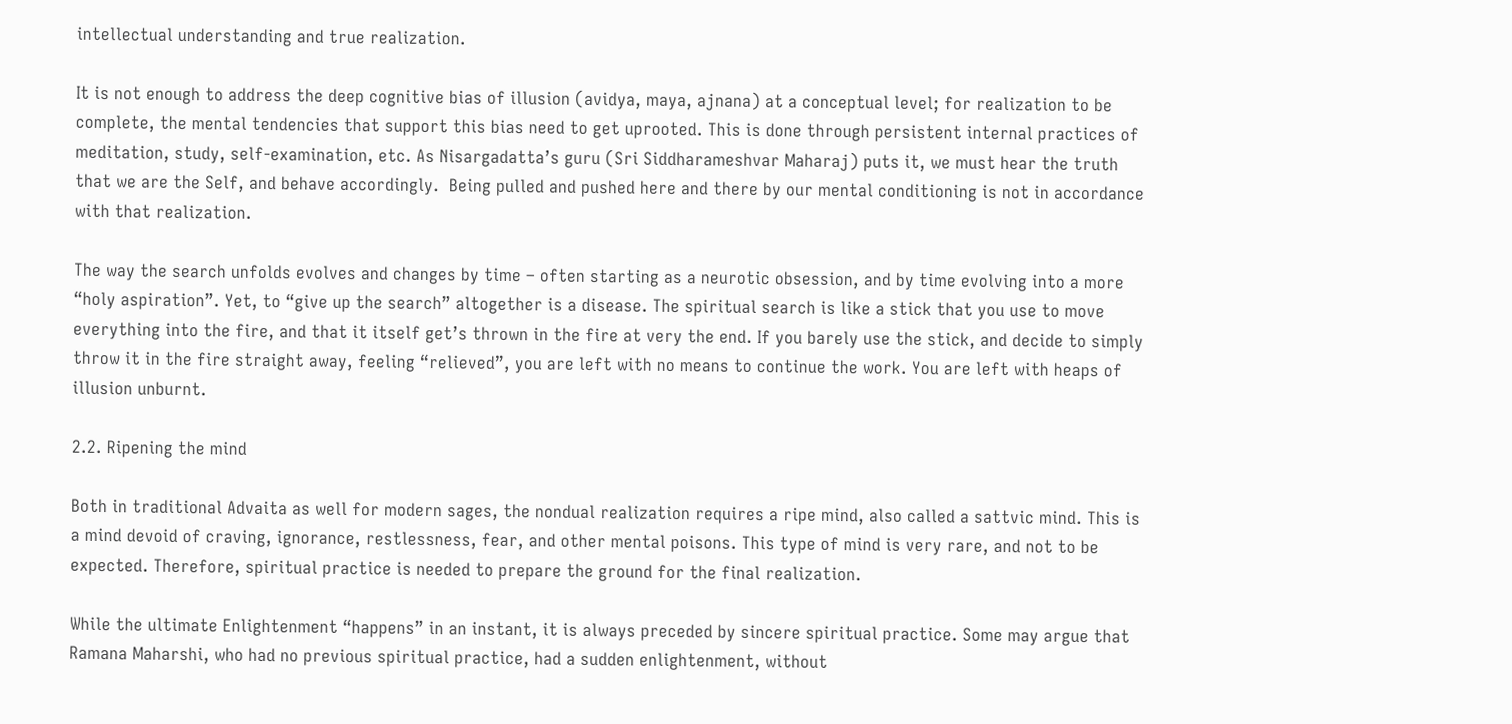intellectual understanding and true realization.

It is not enough to address the deep cognitive bias of illusion (avidya, maya, ajnana) at a conceptual level; for realization to be complete, the mental tendencies that support this bias need to get uprooted. This is done through persistent internal practices of meditation, study, self-examination, etc. As Nisargadatta’s guru (Sri Siddharameshvar Maharaj) puts it, we must hear the truth that we are the Self, and behave accordingly.  Being pulled and pushed here and there by our mental conditioning is not in accordance with that realization.

The way the search unfolds evolves and changes by time – often starting as a neurotic obsession, and by time evolving into a more “holy aspiration”. Yet, to “give up the search” altogether is a disease. The spiritual search is like a stick that you use to move everything into the fire, and that it itself get’s thrown in the fire at very the end. If you barely use the stick, and decide to simply throw it in the fire straight away, feeling “relieved”, you are left with no means to continue the work. You are left with heaps of illusion unburnt.

2.2. Ripening the mind

Both in traditional Advaita as well for modern sages, the nondual realization requires a ripe mind, also called a sattvic mind. This is a mind devoid of craving, ignorance, restlessness, fear, and other mental poisons. This type of mind is very rare, and not to be expected. Therefore, spiritual practice is needed to prepare the ground for the final realization.

While the ultimate Enlightenment “happens” in an instant, it is always preceded by sincere spiritual practice. Some may argue that Ramana Maharshi, who had no previous spiritual practice, had a sudden enlightenment, without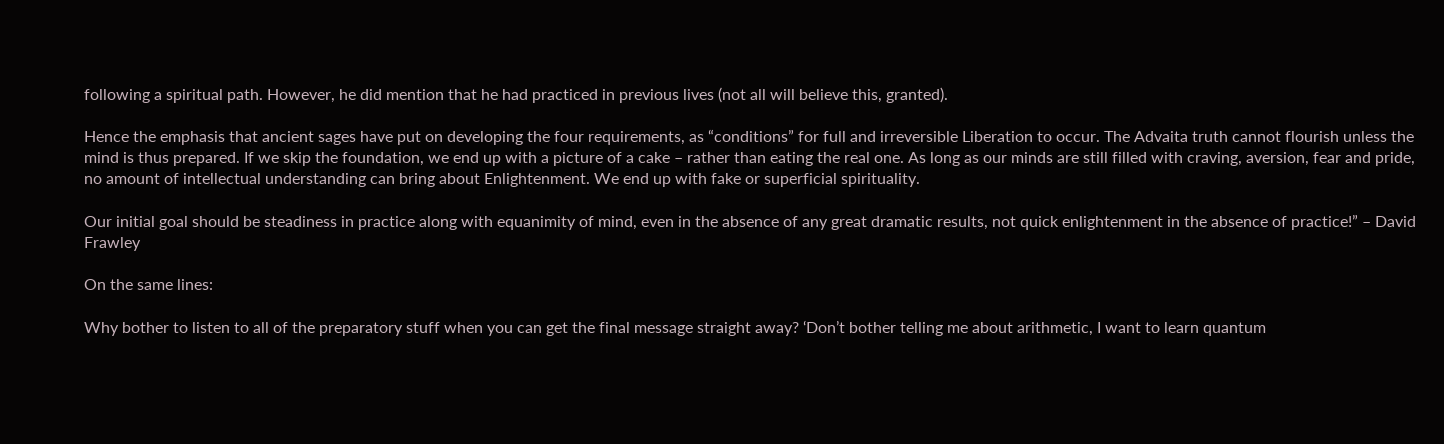following a spiritual path. However, he did mention that he had practiced in previous lives (not all will believe this, granted).

Hence the emphasis that ancient sages have put on developing the four requirements, as “conditions” for full and irreversible Liberation to occur. The Advaita truth cannot flourish unless the mind is thus prepared. If we skip the foundation, we end up with a picture of a cake – rather than eating the real one. As long as our minds are still filled with craving, aversion, fear and pride, no amount of intellectual understanding can bring about Enlightenment. We end up with fake or superficial spirituality.

Our initial goal should be steadiness in practice along with equanimity of mind, even in the absence of any great dramatic results, not quick enlightenment in the absence of practice!” – David Frawley

On the same lines:

Why bother to listen to all of the preparatory stuff when you can get the final message straight away? ‘Don’t bother telling me about arithmetic, I want to learn quantum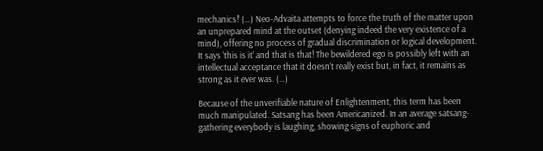mechanics!’ (…) Neo-Advaita attempts to force the truth of the matter upon an unprepared mind at the outset (denying indeed the very existence of a mind), offering no process of gradual discrimination or logical development. It says ‘this is it’ and that is that! The bewildered ego is possibly left with an intellectual acceptance that it doesn’t really exist but, in fact, it remains as strong as it ever was. (…)

Because of the unverifiable nature of Enlightenment, this term has been much manipulated. Satsang has been Americanized. In an average satsang-gathering everybody is laughing, showing signs of euphoric and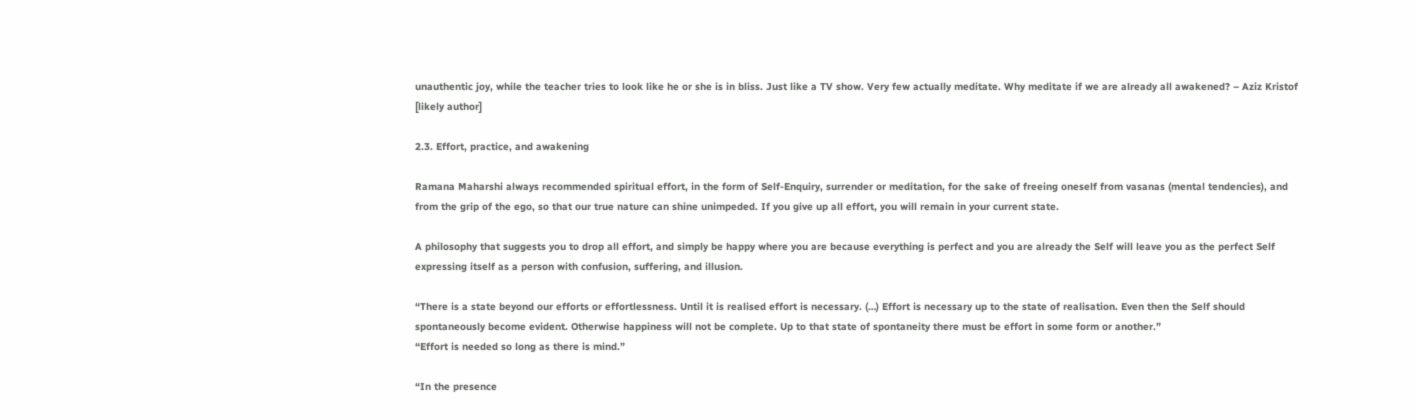unauthentic joy, while the teacher tries to look like he or she is in bliss. Just like a TV show. Very few actually meditate. Why meditate if we are already all awakened? – Aziz Kristof [likely author]

2.3. Effort, practice, and awakening

Ramana Maharshi always recommended spiritual effort, in the form of Self-Enquiry, surrender or meditation, for the sake of freeing oneself from vasanas (mental tendencies), and from the grip of the ego, so that our true nature can shine unimpeded. If you give up all effort, you will remain in your current state.

A philosophy that suggests you to drop all effort, and simply be happy where you are because everything is perfect and you are already the Self will leave you as the perfect Self expressing itself as a person with confusion, suffering, and illusion.

“There is a state beyond our efforts or effortlessness. Until it is realised effort is necessary. (…) Effort is necessary up to the state of realisation. Even then the Self should spontaneously become evident. Otherwise happiness will not be complete. Up to that state of spontaneity there must be effort in some form or another.”
“Effort is needed so long as there is mind.”

“In the presence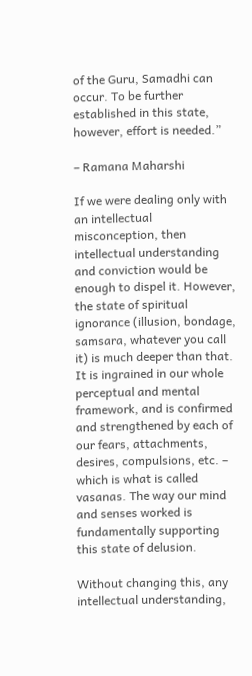of the Guru, Samadhi can occur. To be further established in this state, however, effort is needed.”

– Ramana Maharshi

If we were dealing only with an intellectual misconception, then intellectual understanding and conviction would be enough to dispel it. However, the state of spiritual ignorance (illusion, bondage, samsara, whatever you call it) is much deeper than that. It is ingrained in our whole perceptual and mental framework, and is confirmed and strengthened by each of our fears, attachments, desires, compulsions, etc. – which is what is called vasanas. The way our mind and senses worked is fundamentally supporting this state of delusion.

Without changing this, any intellectual understanding,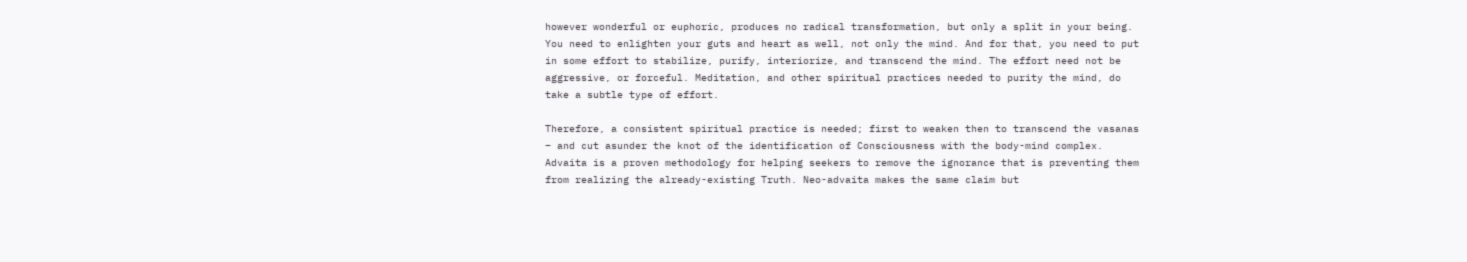however wonderful or euphoric, produces no radical transformation, but only a split in your being. You need to enlighten your guts and heart as well, not only the mind. And for that, you need to put in some effort to stabilize, purify, interiorize, and transcend the mind. The effort need not be aggressive, or forceful. Meditation, and other spiritual practices needed to purity the mind, do take a subtle type of effort.

Therefore, a consistent spiritual practice is needed; first to weaken then to transcend the vasanas – and cut asunder the knot of the identification of Consciousness with the body-mind complex. Advaita is a proven methodology for helping seekers to remove the ignorance that is preventing them from realizing the already-existing Truth. Neo-advaita makes the same claim but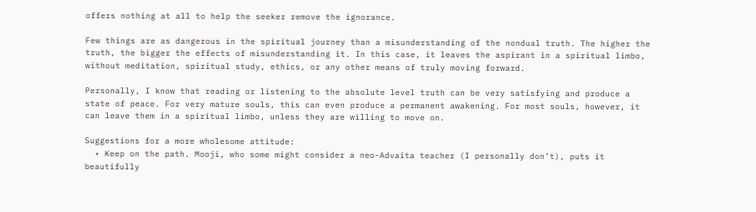offers nothing at all to help the seeker remove the ignorance.

Few things are as dangerous in the spiritual journey than a misunderstanding of the nondual truth. The higher the truth, the bigger the effects of misunderstanding it. In this case, it leaves the aspirant in a spiritual limbo, without meditation, spiritual study, ethics, or any other means of truly moving forward.

Personally, I know that reading or listening to the absolute level truth can be very satisfying and produce a state of peace. For very mature souls, this can even produce a permanent awakening. For most souls, however, it can leave them in a spiritual limbo, unless they are willing to move on.

Suggestions for a more wholesome attitude:
  • Keep on the path. Mooji, who some might consider a neo-Advaita teacher (I personally don’t), puts it beautifully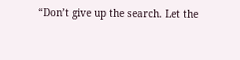“Don’t give up the search. Let the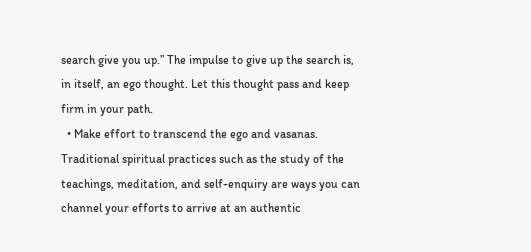search give you up.” The impulse to give up the search is, in itself, an ego thought. Let this thought pass and keep firm in your path.
  • Make effort to transcend the ego and vasanas. Traditional spiritual practices such as the study of the teachings, meditation, and self-enquiry are ways you can channel your efforts to arrive at an authentic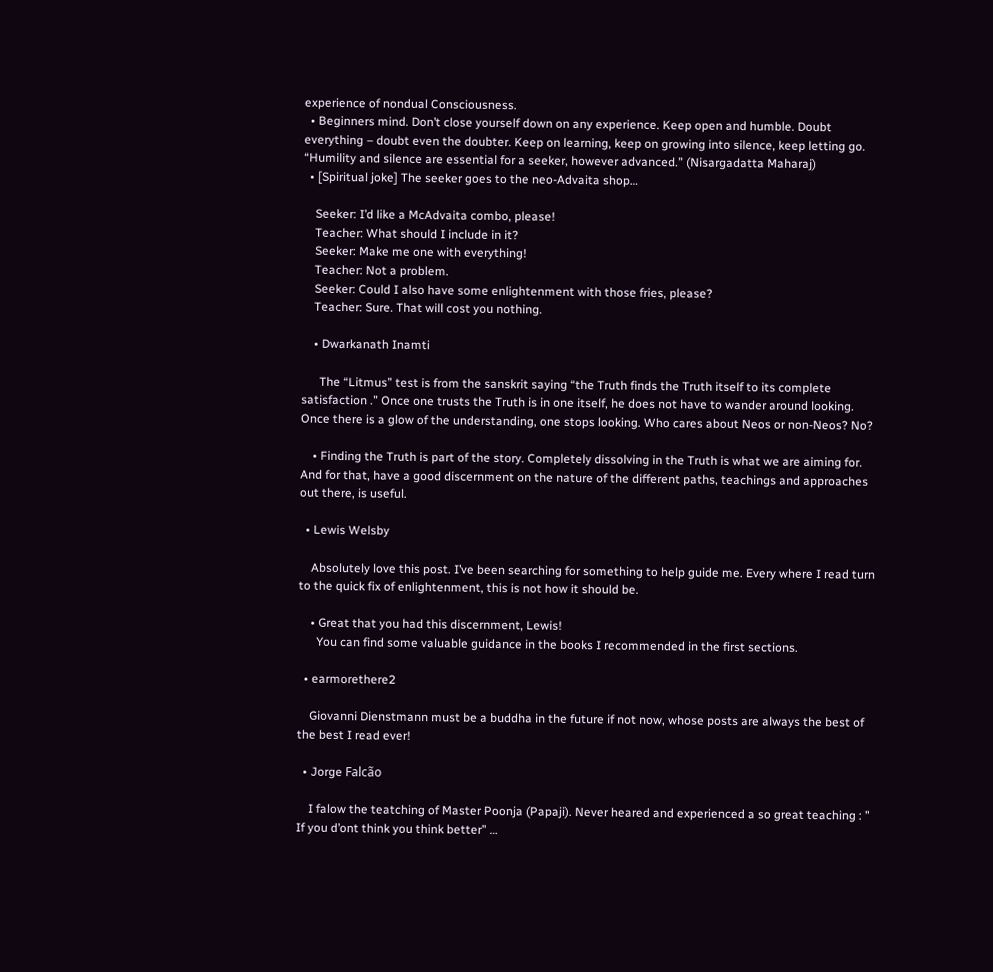experience of nondual Consciousness.
  • Beginners mind. Don’t close yourself down on any experience. Keep open and humble. Doubt everything – doubt even the doubter. Keep on learning, keep on growing into silence, keep letting go. “Humility and silence are essential for a seeker, however advanced.” (Nisargadatta Maharaj)
  • [Spiritual joke] The seeker goes to the neo-Advaita shop…

    Seeker: I’d like a McAdvaita combo, please!
    Teacher: What should I include in it?
    Seeker: Make me one with everything!
    Teacher: Not a problem.
    Seeker: Could I also have some enlightenment with those fries, please?
    Teacher: Sure. That will cost you nothing.

    • Dwarkanath Inamti

      The “Litmus” test is from the sanskrit saying “the Truth finds the Truth itself to its complete satisfaction .” Once one trusts the Truth is in one itself, he does not have to wander around looking. Once there is a glow of the understanding, one stops looking. Who cares about Neos or non-Neos? No?

    • Finding the Truth is part of the story. Completely dissolving in the Truth is what we are aiming for. And for that, have a good discernment on the nature of the different paths, teachings and approaches out there, is useful.

  • Lewis Welsby

    Absolutely love this post. I’ve been searching for something to help guide me. Every where I read turn to the quick fix of enlightenment, this is not how it should be.

    • Great that you had this discernment, Lewis!
      You can find some valuable guidance in the books I recommended in the first sections.

  • earmorethere2

    Giovanni Dienstmann must be a buddha in the future if not now, whose posts are always the best of the best I read ever!

  • Jorge Falcão

    I falow the teatching of Master Poonja (Papaji). Never heared and experienced a so great teaching : ” If you d’ont think you think better” …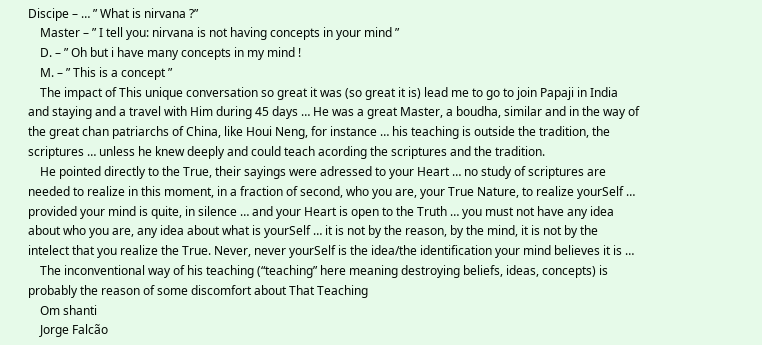Discipe – … ” What is nirvana ?”
    Master – ” I tell you: nirvana is not having concepts in your mind ”
    D. – ” Oh but i have many concepts in my mind !
    M. – ” This is a concept ”
    The impact of This unique conversation so great it was (so great it is) lead me to go to join Papaji in India and staying and a travel with Him during 45 days … He was a great Master, a boudha, similar and in the way of the great chan patriarchs of China, like Houi Neng, for instance … his teaching is outside the tradition, the scriptures … unless he knew deeply and could teach acording the scriptures and the tradition.
    He pointed directly to the True, their sayings were adressed to your Heart … no study of scriptures are needed to realize in this moment, in a fraction of second, who you are, your True Nature, to realize yourSelf … provided your mind is quite, in silence … and your Heart is open to the Truth … you must not have any idea about who you are, any idea about what is yourSelf … it is not by the reason, by the mind, it is not by the intelect that you realize the True. Never, never yourSelf is the idea/the identification your mind believes it is …
    The inconventional way of his teaching (“teaching” here meaning destroying beliefs, ideas, concepts) is probably the reason of some discomfort about That Teaching
    Om shanti
    Jorge Falcão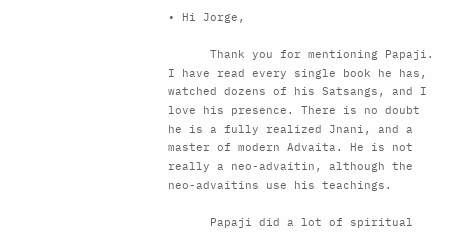• Hi Jorge,

      Thank you for mentioning Papaji. I have read every single book he has, watched dozens of his Satsangs, and I love his presence. There is no doubt he is a fully realized Jnani, and a master of modern Advaita. He is not really a neo-advaitin, although the neo-advaitins use his teachings.

      Papaji did a lot of spiritual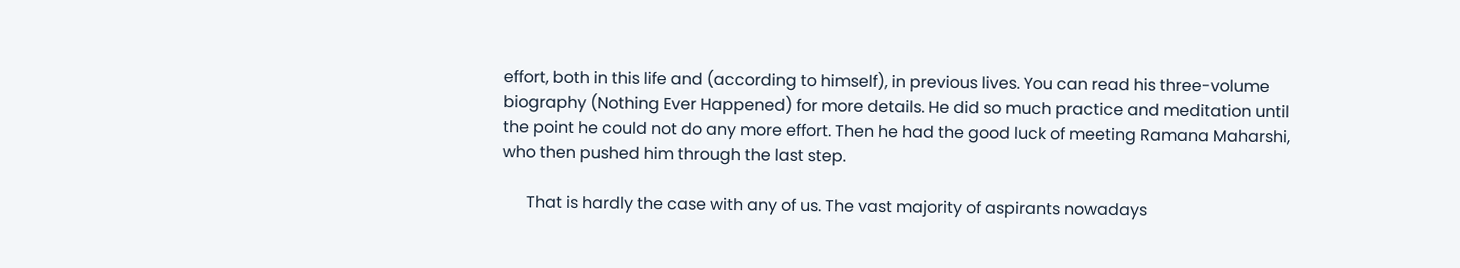effort, both in this life and (according to himself), in previous lives. You can read his three-volume biography (Nothing Ever Happened) for more details. He did so much practice and meditation until the point he could not do any more effort. Then he had the good luck of meeting Ramana Maharshi, who then pushed him through the last step.

      That is hardly the case with any of us. The vast majority of aspirants nowadays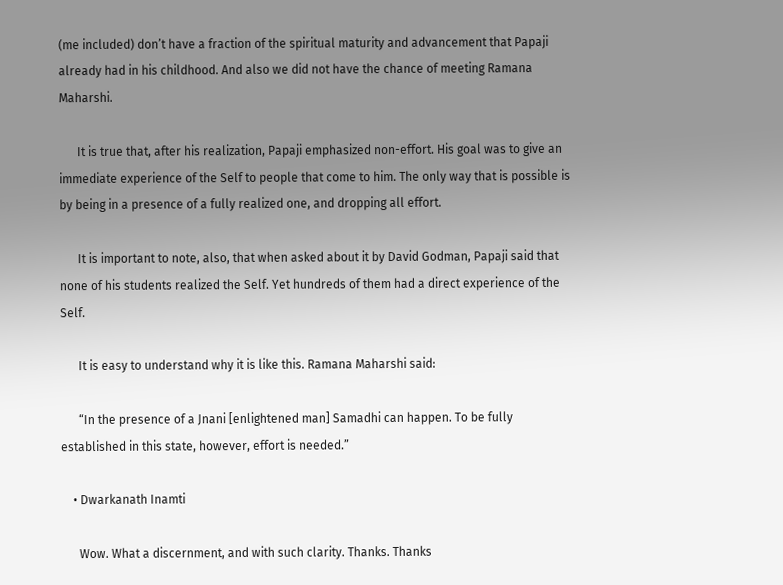(me included) don’t have a fraction of the spiritual maturity and advancement that Papaji already had in his childhood. And also we did not have the chance of meeting Ramana Maharshi.

      It is true that, after his realization, Papaji emphasized non-effort. His goal was to give an immediate experience of the Self to people that come to him. The only way that is possible is by being in a presence of a fully realized one, and dropping all effort.

      It is important to note, also, that when asked about it by David Godman, Papaji said that none of his students realized the Self. Yet hundreds of them had a direct experience of the Self.

      It is easy to understand why it is like this. Ramana Maharshi said:

      “In the presence of a Jnani [enlightened man] Samadhi can happen. To be fully established in this state, however, effort is needed.”

    • Dwarkanath Inamti

      Wow. What a discernment, and with such clarity. Thanks. Thanks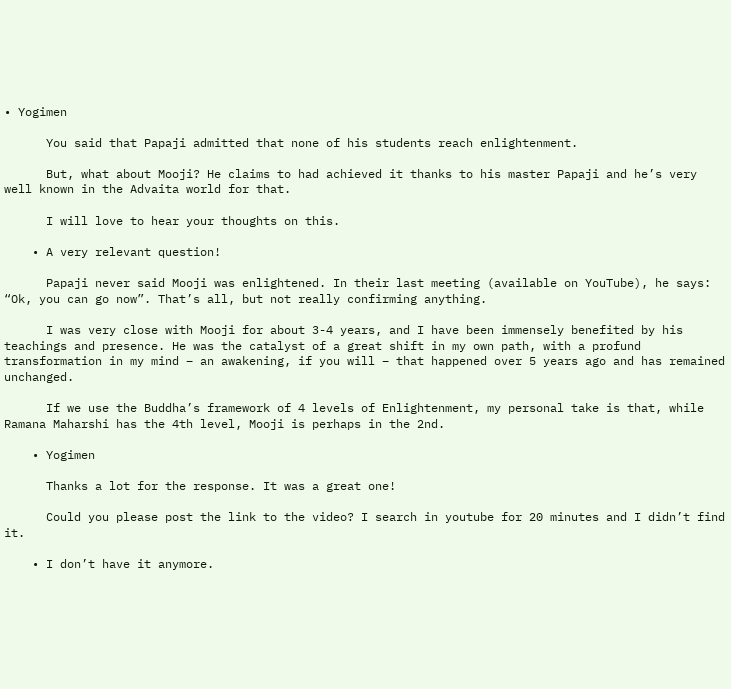• Yogimen

      You said that Papaji admitted that none of his students reach enlightenment.

      But, what about Mooji? He claims to had achieved it thanks to his master Papaji and he’s very well known in the Advaita world for that.

      I will love to hear your thoughts on this.

    • A very relevant question!

      Papaji never said Mooji was enlightened. In their last meeting (available on YouTube), he says: “Ok, you can go now”. That’s all, but not really confirming anything.

      I was very close with Mooji for about 3-4 years, and I have been immensely benefited by his teachings and presence. He was the catalyst of a great shift in my own path, with a profund transformation in my mind – an awakening, if you will – that happened over 5 years ago and has remained unchanged.

      If we use the Buddha’s framework of 4 levels of Enlightenment, my personal take is that, while Ramana Maharshi has the 4th level, Mooji is perhaps in the 2nd.

    • Yogimen

      Thanks a lot for the response. It was a great one!

      Could you please post the link to the video? I search in youtube for 20 minutes and I didn’t find it.

    • I don’t have it anymore.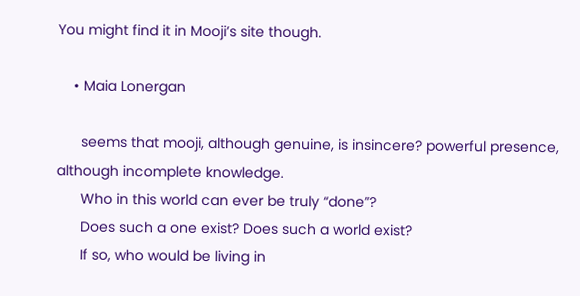You might find it in Mooji’s site though.

    • Maia Lonergan

      seems that mooji, although genuine, is insincere? powerful presence, although incomplete knowledge.
      Who in this world can ever be truly “done”?
      Does such a one exist? Does such a world exist?
      If so, who would be living in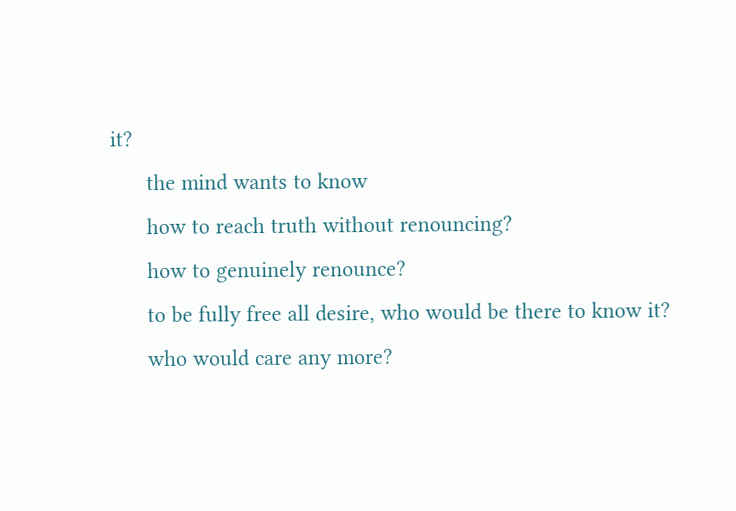it?
      the mind wants to know
      how to reach truth without renouncing?
      how to genuinely renounce?
      to be fully free all desire, who would be there to know it?
      who would care any more?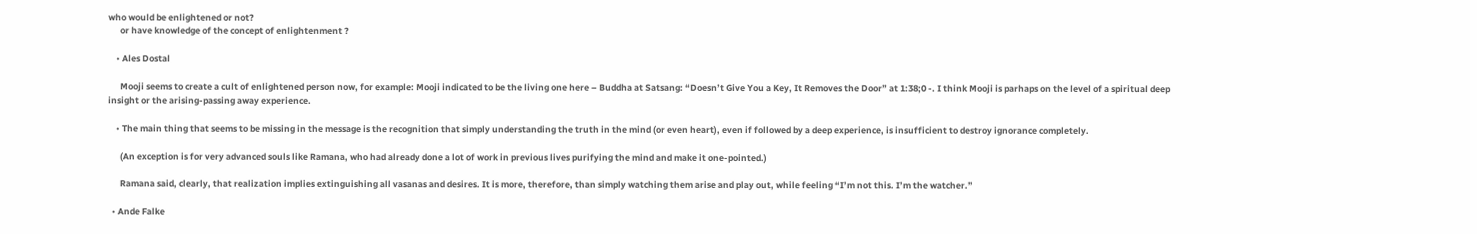who would be enlightened or not?
      or have knowledge of the concept of enlightenment ?

    • Ales Dostal

      Mooji seems to create a cult of enlightened person now, for example: Mooji indicated to be the living one here – Buddha at Satsang: “Doesn’t Give You a Key, It Removes the Door” at 1:38;0 -. I think Mooji is parhaps on the level of a spiritual deep insight or the arising-passing away experience.

    • The main thing that seems to be missing in the message is the recognition that simply understanding the truth in the mind (or even heart), even if followed by a deep experience, is insufficient to destroy ignorance completely.

      (An exception is for very advanced souls like Ramana, who had already done a lot of work in previous lives purifying the mind and make it one-pointed.)

      Ramana said, clearly, that realization implies extinguishing all vasanas and desires. It is more, therefore, than simply watching them arise and play out, while feeling “I’m not this. I’m the watcher.”

  • Ande Falke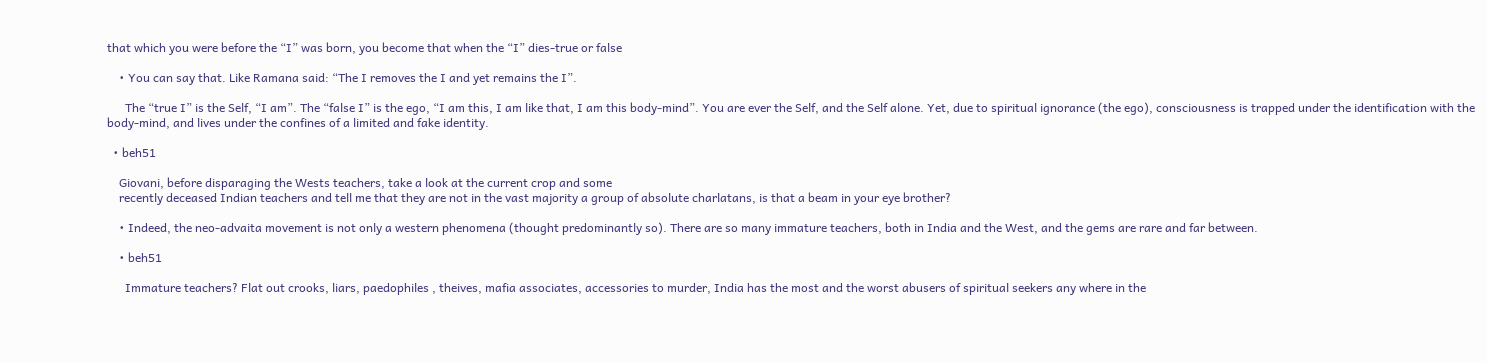that which you were before the “I” was born, you become that when the “I” dies-true or false

    • You can say that. Like Ramana said: “The I removes the I and yet remains the I”.

      The “true I” is the Self, “I am”. The “false I” is the ego, “I am this, I am like that, I am this body-mind”. You are ever the Self, and the Self alone. Yet, due to spiritual ignorance (the ego), consciousness is trapped under the identification with the body-mind, and lives under the confines of a limited and fake identity.

  • beh51

    Giovani, before disparaging the Wests teachers, take a look at the current crop and some
    recently deceased Indian teachers and tell me that they are not in the vast majority a group of absolute charlatans, is that a beam in your eye brother?

    • Indeed, the neo-advaita movement is not only a western phenomena (thought predominantly so). There are so many immature teachers, both in India and the West, and the gems are rare and far between.

    • beh51

      Immature teachers? Flat out crooks, liars, paedophiles , theives, mafia associates, accessories to murder, India has the most and the worst abusers of spiritual seekers any where in the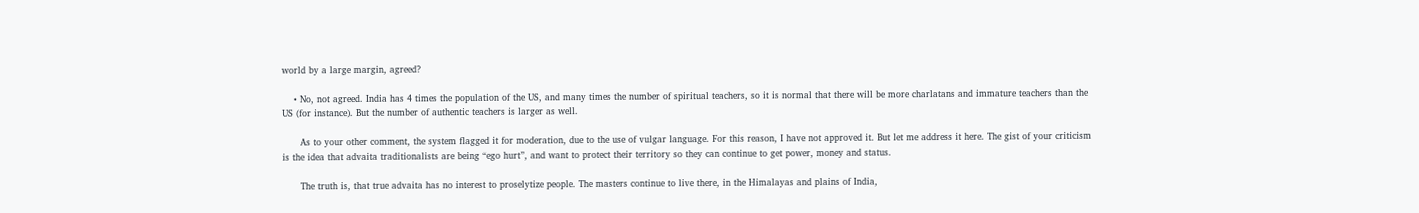world by a large margin, agreed?

    • No, not agreed. India has 4 times the population of the US, and many times the number of spiritual teachers, so it is normal that there will be more charlatans and immature teachers than the US (for instance). But the number of authentic teachers is larger as well.

      As to your other comment, the system flagged it for moderation, due to the use of vulgar language. For this reason, I have not approved it. But let me address it here. The gist of your criticism is the idea that advaita traditionalists are being “ego hurt”, and want to protect their territory so they can continue to get power, money and status.

      The truth is, that true advaita has no interest to proselytize people. The masters continue to live there, in the Himalayas and plains of India,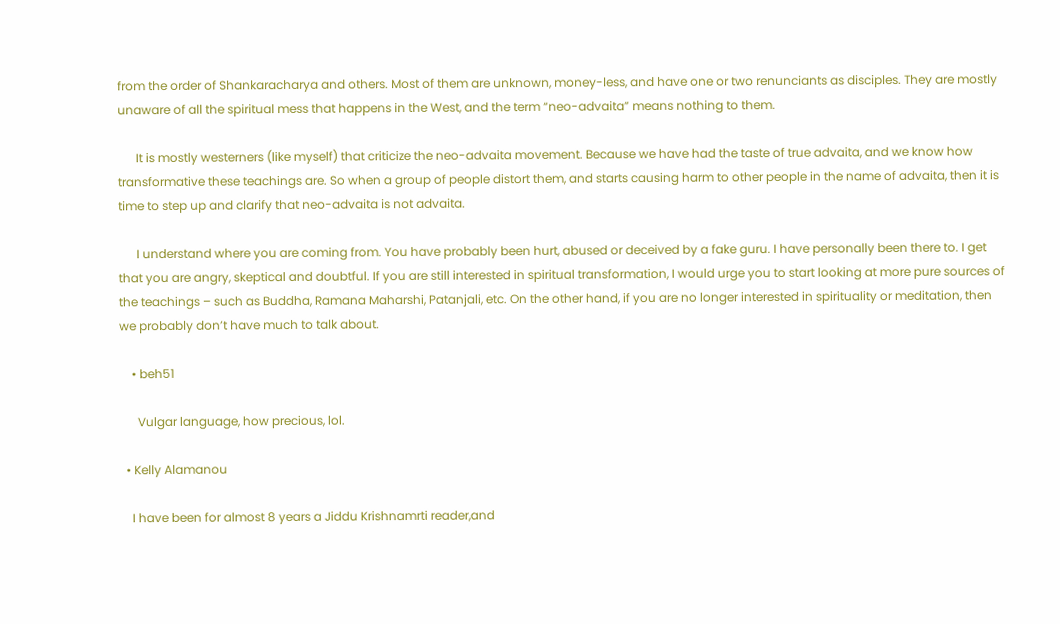from the order of Shankaracharya and others. Most of them are unknown, money-less, and have one or two renunciants as disciples. They are mostly unaware of all the spiritual mess that happens in the West, and the term “neo-advaita” means nothing to them.

      It is mostly westerners (like myself) that criticize the neo-advaita movement. Because we have had the taste of true advaita, and we know how transformative these teachings are. So when a group of people distort them, and starts causing harm to other people in the name of advaita, then it is time to step up and clarify that neo-advaita is not advaita.

      I understand where you are coming from. You have probably been hurt, abused or deceived by a fake guru. I have personally been there to. I get that you are angry, skeptical and doubtful. If you are still interested in spiritual transformation, I would urge you to start looking at more pure sources of the teachings – such as Buddha, Ramana Maharshi, Patanjali, etc. On the other hand, if you are no longer interested in spirituality or meditation, then we probably don’t have much to talk about.

    • beh51

      Vulgar language, how precious, lol.

  • Kelly Alamanou

    I have been for almost 8 years a Jiddu Krishnamrti reader,and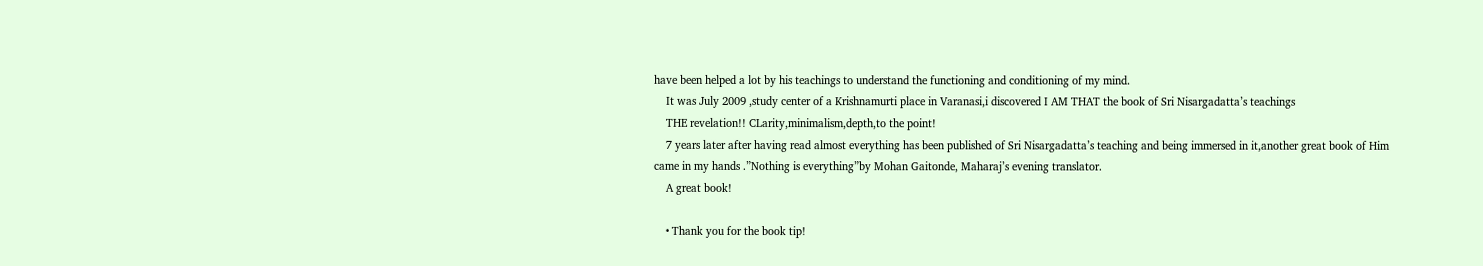have been helped a lot by his teachings to understand the functioning and conditioning of my mind.
    It was July 2009 ,study center of a Krishnamurti place in Varanasi,i discovered I AM THAT the book of Sri Nisargadatta’s teachings
    THE revelation!! CLarity,minimalism,depth,to the point!
    7 years later after having read almost everything has been published of Sri Nisargadatta’s teaching and being immersed in it,another great book of Him came in my hands .”Nothing is everything”by Mohan Gaitonde, Maharaj’s evening translator.
    A great book!

    • Thank you for the book tip!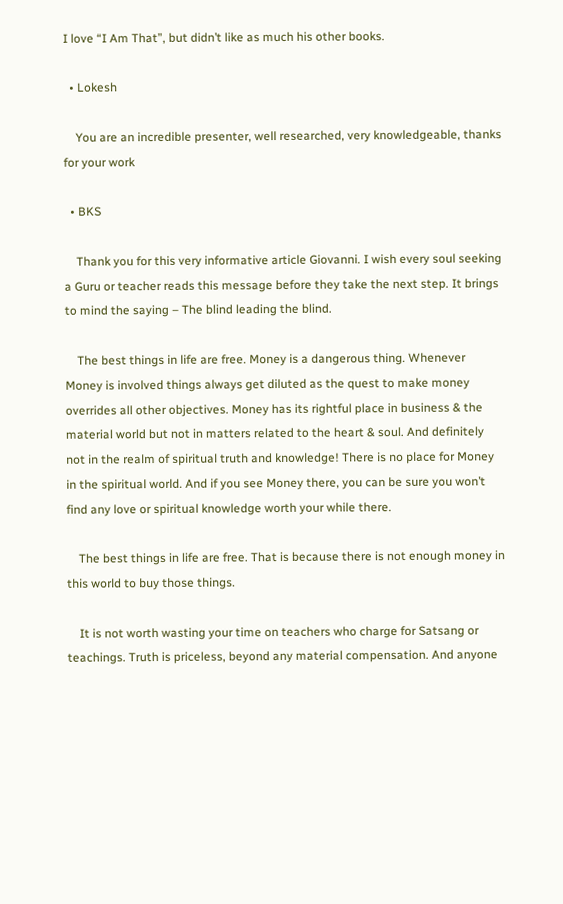I love “I Am That”, but didn’t like as much his other books.

  • Lokesh

    You are an incredible presenter, well researched, very knowledgeable, thanks for your work

  • BKS

    Thank you for this very informative article Giovanni. I wish every soul seeking a Guru or teacher reads this message before they take the next step. It brings to mind the saying – The blind leading the blind.

    The best things in life are free. Money is a dangerous thing. Whenever Money is involved things always get diluted as the quest to make money overrides all other objectives. Money has its rightful place in business & the material world but not in matters related to the heart & soul. And definitely not in the realm of spiritual truth and knowledge! There is no place for Money in the spiritual world. And if you see Money there, you can be sure you won’t find any love or spiritual knowledge worth your while there.

    The best things in life are free. That is because there is not enough money in this world to buy those things.

    It is not worth wasting your time on teachers who charge for Satsang or teachings. Truth is priceless, beyond any material compensation. And anyone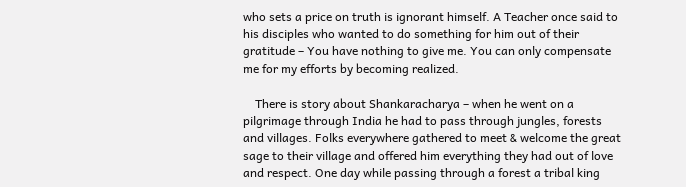who sets a price on truth is ignorant himself. A Teacher once said to his disciples who wanted to do something for him out of their gratitude – You have nothing to give me. You can only compensate me for my efforts by becoming realized.

    There is story about Shankaracharya – when he went on a pilgrimage through India he had to pass through jungles, forests and villages. Folks everywhere gathered to meet & welcome the great sage to their village and offered him everything they had out of love and respect. One day while passing through a forest a tribal king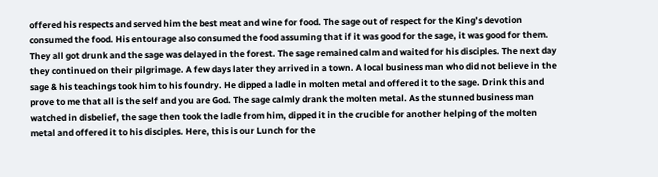offered his respects and served him the best meat and wine for food. The sage out of respect for the King’s devotion consumed the food. His entourage also consumed the food assuming that if it was good for the sage, it was good for them. They all got drunk and the sage was delayed in the forest. The sage remained calm and waited for his disciples. The next day they continued on their pilgrimage. A few days later they arrived in a town. A local business man who did not believe in the sage & his teachings took him to his foundry. He dipped a ladle in molten metal and offered it to the sage. Drink this and prove to me that all is the self and you are God. The sage calmly drank the molten metal. As the stunned business man watched in disbelief, the sage then took the ladle from him, dipped it in the crucible for another helping of the molten metal and offered it to his disciples. Here, this is our Lunch for the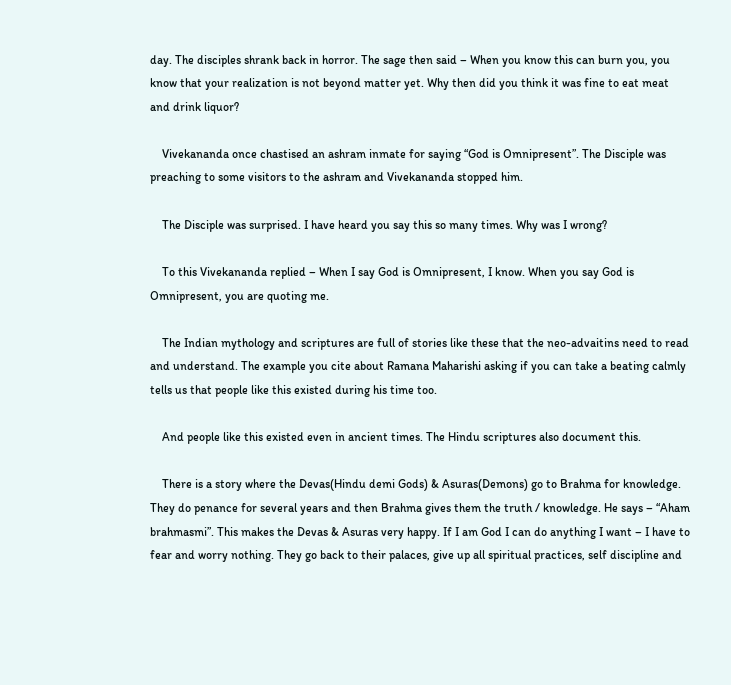day. The disciples shrank back in horror. The sage then said – When you know this can burn you, you know that your realization is not beyond matter yet. Why then did you think it was fine to eat meat and drink liquor?

    Vivekananda once chastised an ashram inmate for saying “God is Omnipresent”. The Disciple was preaching to some visitors to the ashram and Vivekananda stopped him.

    The Disciple was surprised. I have heard you say this so many times. Why was I wrong?

    To this Vivekananda replied – When I say God is Omnipresent, I know. When you say God is Omnipresent, you are quoting me.

    The Indian mythology and scriptures are full of stories like these that the neo-advaitins need to read and understand. The example you cite about Ramana Maharishi asking if you can take a beating calmly tells us that people like this existed during his time too.

    And people like this existed even in ancient times. The Hindu scriptures also document this.

    There is a story where the Devas(Hindu demi Gods) & Asuras(Demons) go to Brahma for knowledge. They do penance for several years and then Brahma gives them the truth / knowledge. He says – “Aham brahmasmi”. This makes the Devas & Asuras very happy. If I am God I can do anything I want – I have to fear and worry nothing. They go back to their palaces, give up all spiritual practices, self discipline and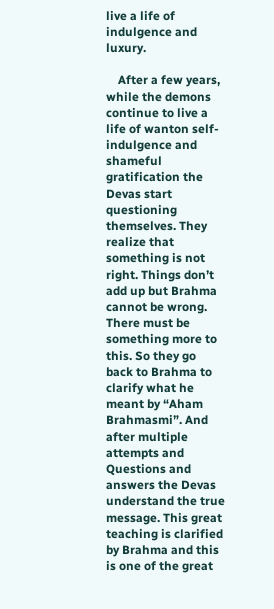live a life of indulgence and luxury.

    After a few years, while the demons continue to live a life of wanton self-indulgence and shameful gratification the Devas start questioning themselves. They realize that something is not right. Things don’t add up but Brahma cannot be wrong. There must be something more to this. So they go back to Brahma to clarify what he meant by “Aham Brahmasmi”. And after multiple attempts and Questions and answers the Devas understand the true message. This great teaching is clarified by Brahma and this is one of the great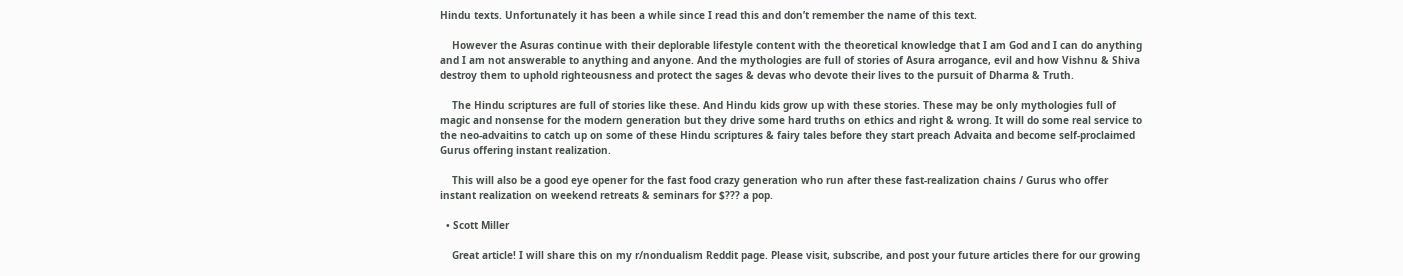Hindu texts. Unfortunately it has been a while since I read this and don’t remember the name of this text.

    However the Asuras continue with their deplorable lifestyle content with the theoretical knowledge that I am God and I can do anything and I am not answerable to anything and anyone. And the mythologies are full of stories of Asura arrogance, evil and how Vishnu & Shiva destroy them to uphold righteousness and protect the sages & devas who devote their lives to the pursuit of Dharma & Truth.

    The Hindu scriptures are full of stories like these. And Hindu kids grow up with these stories. These may be only mythologies full of magic and nonsense for the modern generation but they drive some hard truths on ethics and right & wrong. It will do some real service to the neo-advaitins to catch up on some of these Hindu scriptures & fairy tales before they start preach Advaita and become self-proclaimed Gurus offering instant realization.

    This will also be a good eye opener for the fast food crazy generation who run after these fast-realization chains / Gurus who offer instant realization on weekend retreats & seminars for $??? a pop.

  • Scott Miller

    Great article! I will share this on my r/nondualism Reddit page. Please visit, subscribe, and post your future articles there for our growing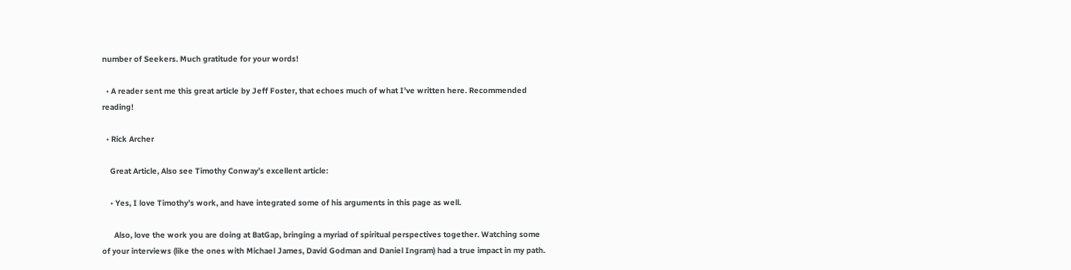number of Seekers. Much gratitude for your words!

  • A reader sent me this great article by Jeff Foster, that echoes much of what I’ve written here. Recommended reading!

  • Rick Archer

    Great Article, Also see Timothy Conway’s excellent article:

    • Yes, I love Timothy’s work, and have integrated some of his arguments in this page as well.

      Also, love the work you are doing at BatGap, bringing a myriad of spiritual perspectives together. Watching some of your interviews (like the ones with Michael James, David Godman and Daniel Ingram) had a true impact in my path.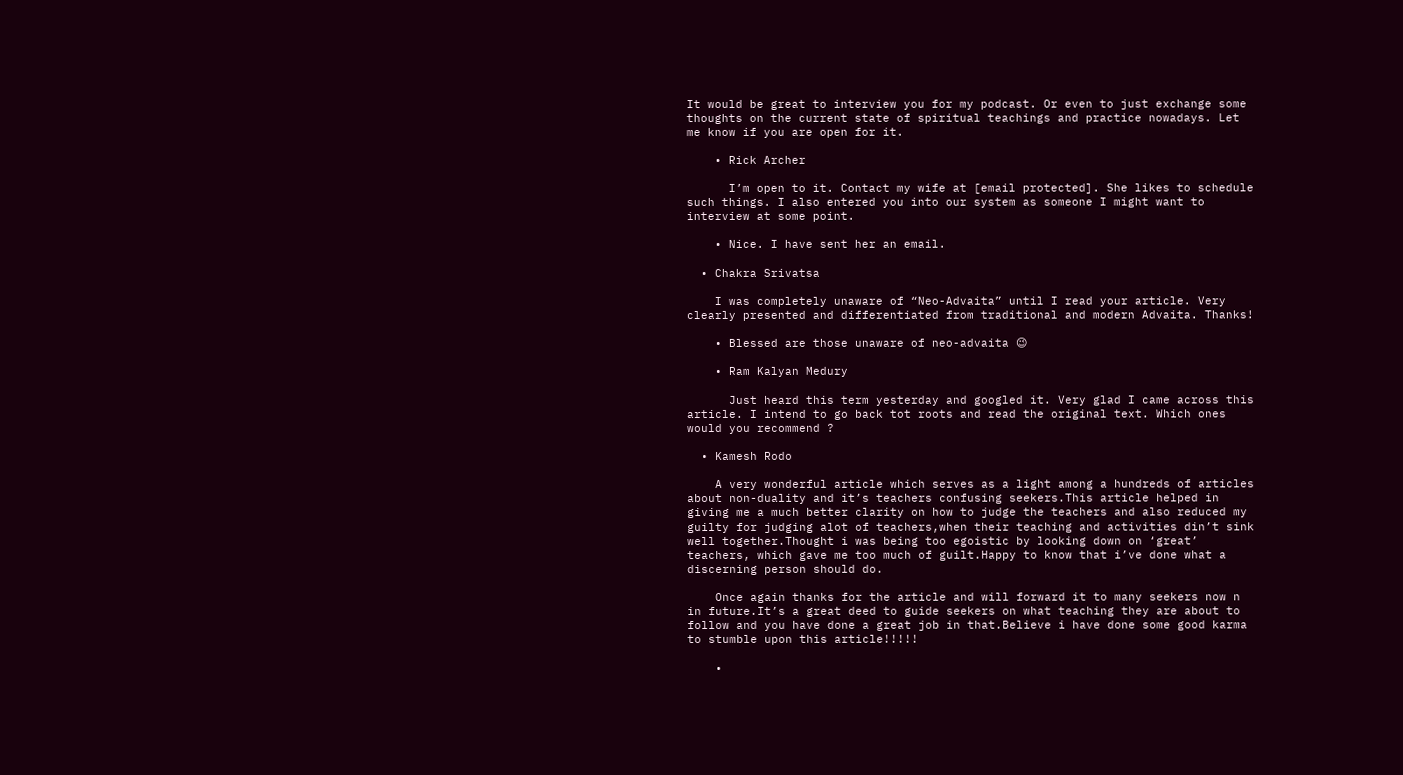It would be great to interview you for my podcast. Or even to just exchange some thoughts on the current state of spiritual teachings and practice nowadays. Let me know if you are open for it.

    • Rick Archer

      I’m open to it. Contact my wife at [email protected]. She likes to schedule such things. I also entered you into our system as someone I might want to interview at some point.

    • Nice. I have sent her an email.

  • Chakra Srivatsa

    I was completely unaware of “Neo-Advaita” until I read your article. Very clearly presented and differentiated from traditional and modern Advaita. Thanks!

    • Blessed are those unaware of neo-advaita 😉

    • Ram Kalyan Medury

      Just heard this term yesterday and googled it. Very glad I came across this article. I intend to go back tot roots and read the original text. Which ones would you recommend ?

  • Kamesh Rodo

    A very wonderful article which serves as a light among a hundreds of articles about non-duality and it’s teachers confusing seekers.This article helped in giving me a much better clarity on how to judge the teachers and also reduced my guilty for judging alot of teachers,when their teaching and activities din’t sink well together.Thought i was being too egoistic by looking down on ‘great’ teachers, which gave me too much of guilt.Happy to know that i’ve done what a discerning person should do.

    Once again thanks for the article and will forward it to many seekers now n in future.It’s a great deed to guide seekers on what teaching they are about to follow and you have done a great job in that.Believe i have done some good karma to stumble upon this article!!!!!

    •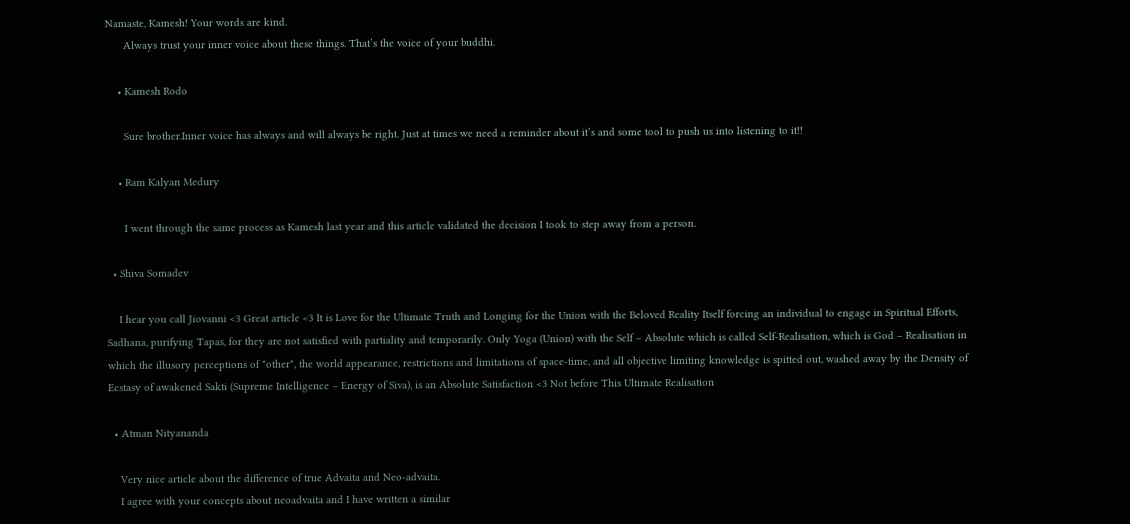Namaste, Kamesh! Your words are kind.
      Always trust your inner voice about these things. That’s the voice of your buddhi.

    • Kamesh Rodo

      Sure brother.Inner voice has always and will always be right. Just at times we need a reminder about it’s and some tool to push us into listening to it!!

    • Ram Kalyan Medury

      I went through the same process as Kamesh last year and this article validated the decision I took to step away from a person.

  • Shiva Somadev

    I hear you call Jiovanni <3 Great article <3 It is Love for the Ultimate Truth and Longing for the Union with the Beloved Reality Itself forcing an individual to engage in Spiritual Efforts, Sadhana, purifying Tapas, for they are not satisfied with partiality and temporarily. Only Yoga (Union) with the Self – Absolute which is called Self-Realisation, which is God – Realisation in which the illusory perceptions of "other", the world appearance, restrictions and limitations of space-time, and all objective limiting knowledge is spitted out, washed away by the Density of Ecstasy of awakened Sakti (Supreme Intelligence – Energy of Siva), is an Absolute Satisfaction <3 Not before This Ultimate Realisation

  • Atman Nityananda

    Very nice article about the difference of true Advaita and Neo-advaita.
    I agree with your concepts about neoadvaita and I have written a similar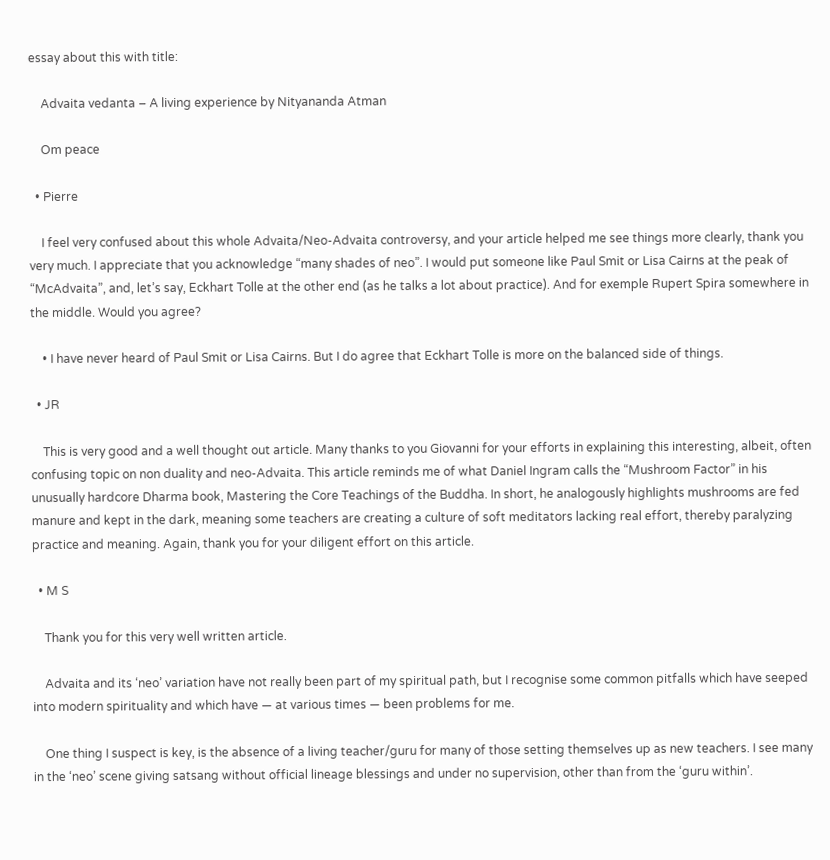essay about this with title:

    Advaita vedanta – A living experience by Nityananda Atman

    Om peace

  • Pierre

    I feel very confused about this whole Advaita/Neo-Advaita controversy, and your article helped me see things more clearly, thank you very much. I appreciate that you acknowledge “many shades of neo”. I would put someone like Paul Smit or Lisa Cairns at the peak of “McAdvaita”, and, let’s say, Eckhart Tolle at the other end (as he talks a lot about practice). And for exemple Rupert Spira somewhere in the middle. Would you agree?

    • I have never heard of Paul Smit or Lisa Cairns. But I do agree that Eckhart Tolle is more on the balanced side of things.

  • JR

    This is very good and a well thought out article. Many thanks to you Giovanni for your efforts in explaining this interesting, albeit, often confusing topic on non duality and neo-Advaita. This article reminds me of what Daniel Ingram calls the “Mushroom Factor” in his unusually hardcore Dharma book, Mastering the Core Teachings of the Buddha. In short, he analogously highlights mushrooms are fed manure and kept in the dark, meaning some teachers are creating a culture of soft meditators lacking real effort, thereby paralyzing practice and meaning. Again, thank you for your diligent effort on this article.

  • M S

    Thank you for this very well written article.

    Advaita and its ‘neo’ variation have not really been part of my spiritual path, but I recognise some common pitfalls which have seeped into modern spirituality and which have — at various times — been problems for me.

    One thing I suspect is key, is the absence of a living teacher/guru for many of those setting themselves up as new teachers. I see many in the ‘neo’ scene giving satsang without official lineage blessings and under no supervision, other than from the ‘guru within’.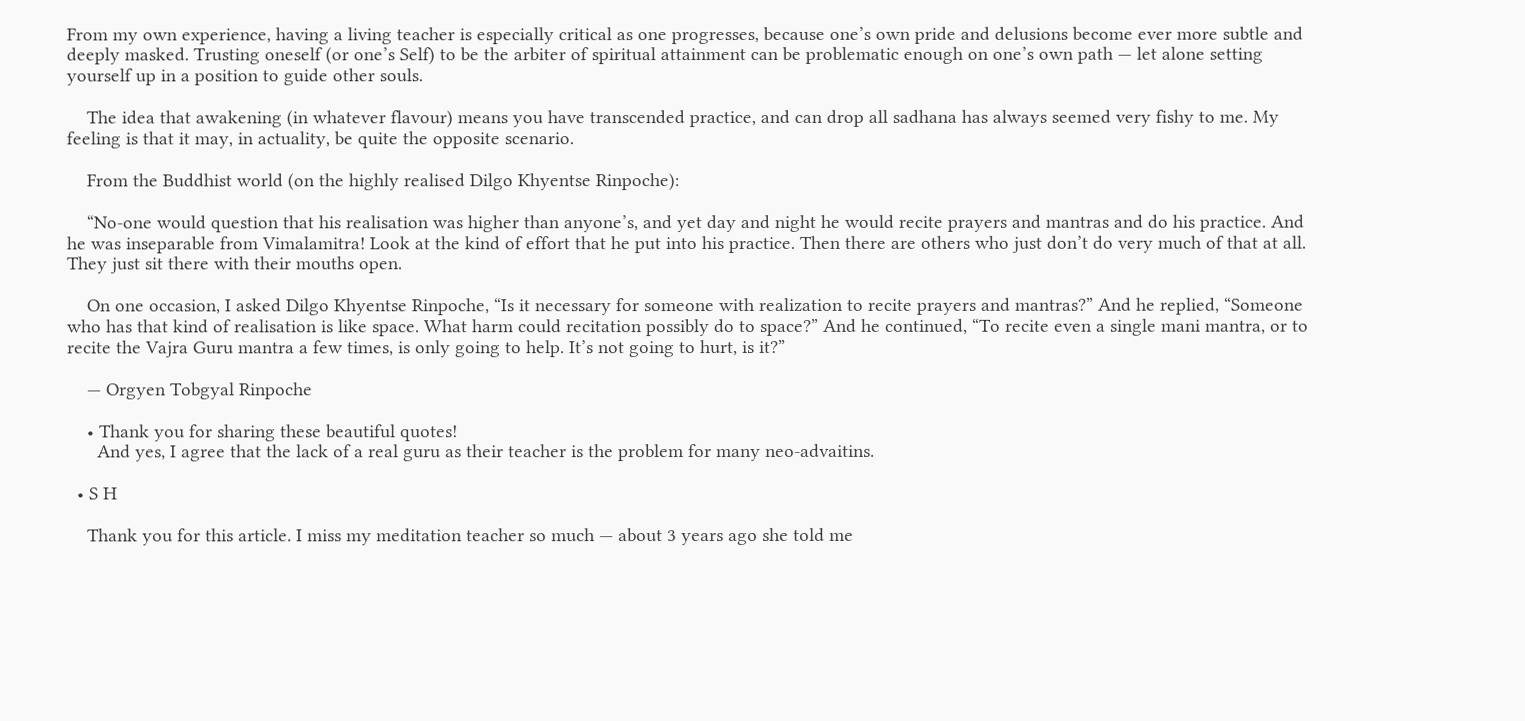From my own experience, having a living teacher is especially critical as one progresses, because one’s own pride and delusions become ever more subtle and deeply masked. Trusting oneself (or one’s Self) to be the arbiter of spiritual attainment can be problematic enough on one’s own path — let alone setting yourself up in a position to guide other souls.

    The idea that awakening (in whatever flavour) means you have transcended practice, and can drop all sadhana has always seemed very fishy to me. My feeling is that it may, in actuality, be quite the opposite scenario.

    From the Buddhist world (on the highly realised Dilgo Khyentse Rinpoche):

    “No-one would question that his realisation was higher than anyone’s, and yet day and night he would recite prayers and mantras and do his practice. And he was inseparable from Vimalamitra! Look at the kind of effort that he put into his practice. Then there are others who just don’t do very much of that at all. They just sit there with their mouths open.

    On one occasion, I asked Dilgo Khyentse Rinpoche, “Is it necessary for someone with realization to recite prayers and mantras?” And he replied, “Someone who has that kind of realisation is like space. What harm could recitation possibly do to space?” And he continued, “To recite even a single mani mantra, or to recite the Vajra Guru mantra a few times, is only going to help. It’s not going to hurt, is it?”

    — Orgyen Tobgyal Rinpoche

    • Thank you for sharing these beautiful quotes!
      And yes, I agree that the lack of a real guru as their teacher is the problem for many neo-advaitins.

  • S H

    Thank you for this article. I miss my meditation teacher so much — about 3 years ago she told me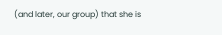(and later, our group) that she is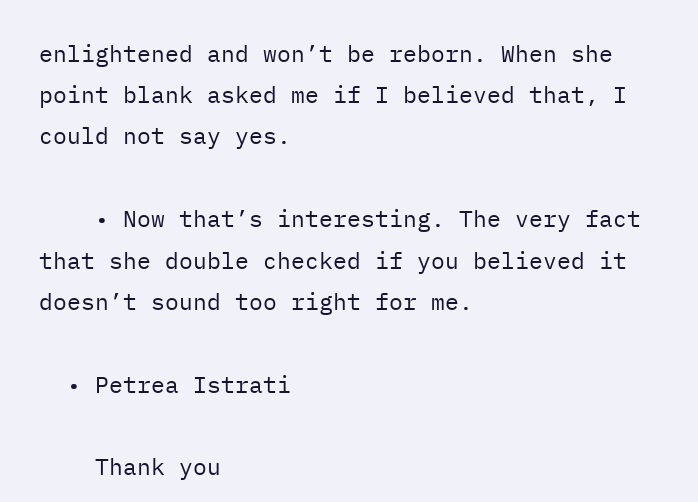enlightened and won’t be reborn. When she point blank asked me if I believed that, I could not say yes.

    • Now that’s interesting. The very fact that she double checked if you believed it doesn’t sound too right for me.

  • Petrea Istrati

    Thank you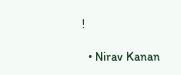!

  • Nirav Kanan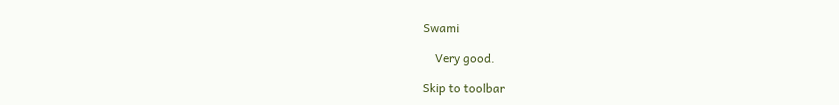Swami

    Very good.

Skip to toolbar